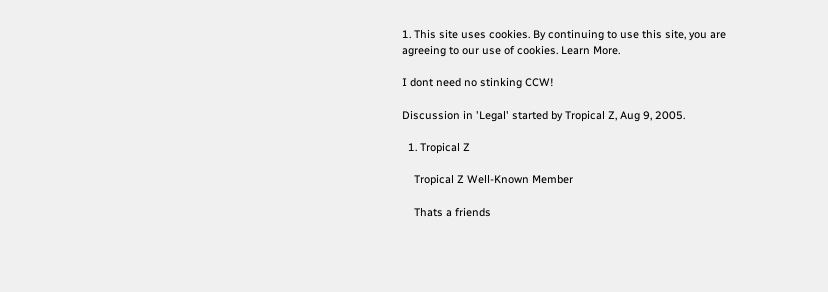1. This site uses cookies. By continuing to use this site, you are agreeing to our use of cookies. Learn More.

I dont need no stinking CCW!

Discussion in 'Legal' started by Tropical Z, Aug 9, 2005.

  1. Tropical Z

    Tropical Z Well-Known Member

    Thats a friends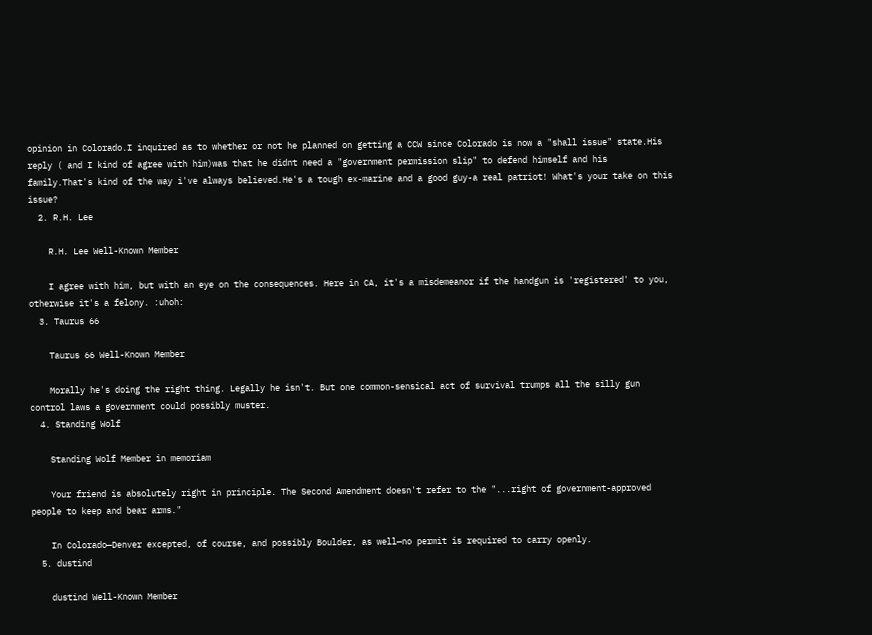opinion in Colorado.I inquired as to whether or not he planned on getting a CCW since Colorado is now a "shall issue" state.His reply ( and I kind of agree with him)was that he didnt need a "government permission slip" to defend himself and his family.That's kind of the way i've always believed.He's a tough ex-marine and a good guy-a real patriot! What's your take on this issue?
  2. R.H. Lee

    R.H. Lee Well-Known Member

    I agree with him, but with an eye on the consequences. Here in CA, it's a misdemeanor if the handgun is 'registered' to you, otherwise it's a felony. :uhoh:
  3. Taurus 66

    Taurus 66 Well-Known Member

    Morally he's doing the right thing. Legally he isn't. But one common-sensical act of survival trumps all the silly gun control laws a government could possibly muster.
  4. Standing Wolf

    Standing Wolf Member in memoriam

    Your friend is absolutely right in principle. The Second Amendment doesn't refer to the "...right of government-approved people to keep and bear arms."

    In Colorado—Denver excepted, of course, and possibly Boulder, as well—no permit is required to carry openly.
  5. dustind

    dustind Well-Known Member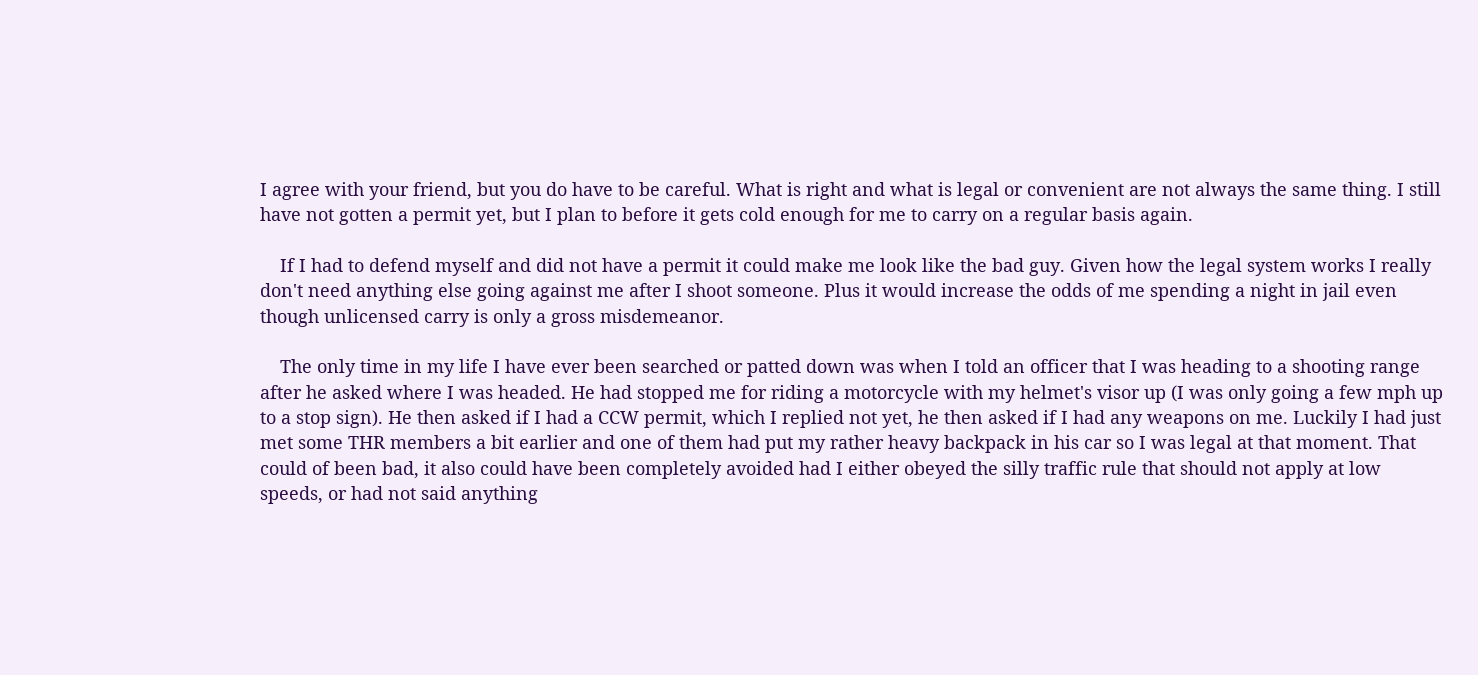I agree with your friend, but you do have to be careful. What is right and what is legal or convenient are not always the same thing. I still have not gotten a permit yet, but I plan to before it gets cold enough for me to carry on a regular basis again.

    If I had to defend myself and did not have a permit it could make me look like the bad guy. Given how the legal system works I really don't need anything else going against me after I shoot someone. Plus it would increase the odds of me spending a night in jail even though unlicensed carry is only a gross misdemeanor.

    The only time in my life I have ever been searched or patted down was when I told an officer that I was heading to a shooting range after he asked where I was headed. He had stopped me for riding a motorcycle with my helmet's visor up (I was only going a few mph up to a stop sign). He then asked if I had a CCW permit, which I replied not yet, he then asked if I had any weapons on me. Luckily I had just met some THR members a bit earlier and one of them had put my rather heavy backpack in his car so I was legal at that moment. That could of been bad, it also could have been completely avoided had I either obeyed the silly traffic rule that should not apply at low speeds, or had not said anything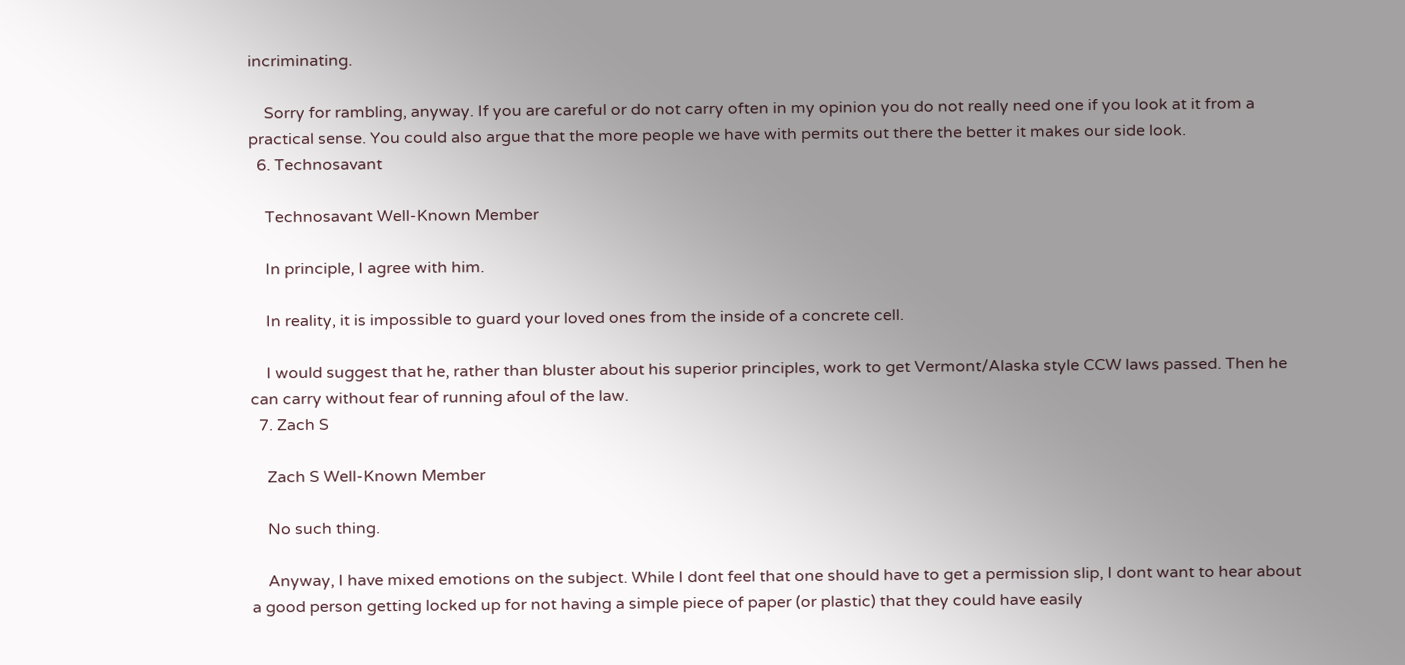incriminating.

    Sorry for rambling, anyway. If you are careful or do not carry often in my opinion you do not really need one if you look at it from a practical sense. You could also argue that the more people we have with permits out there the better it makes our side look.
  6. Technosavant

    Technosavant Well-Known Member

    In principle, I agree with him.

    In reality, it is impossible to guard your loved ones from the inside of a concrete cell.

    I would suggest that he, rather than bluster about his superior principles, work to get Vermont/Alaska style CCW laws passed. Then he can carry without fear of running afoul of the law.
  7. Zach S

    Zach S Well-Known Member

    No such thing.

    Anyway, I have mixed emotions on the subject. While I dont feel that one should have to get a permission slip, I dont want to hear about a good person getting locked up for not having a simple piece of paper (or plastic) that they could have easily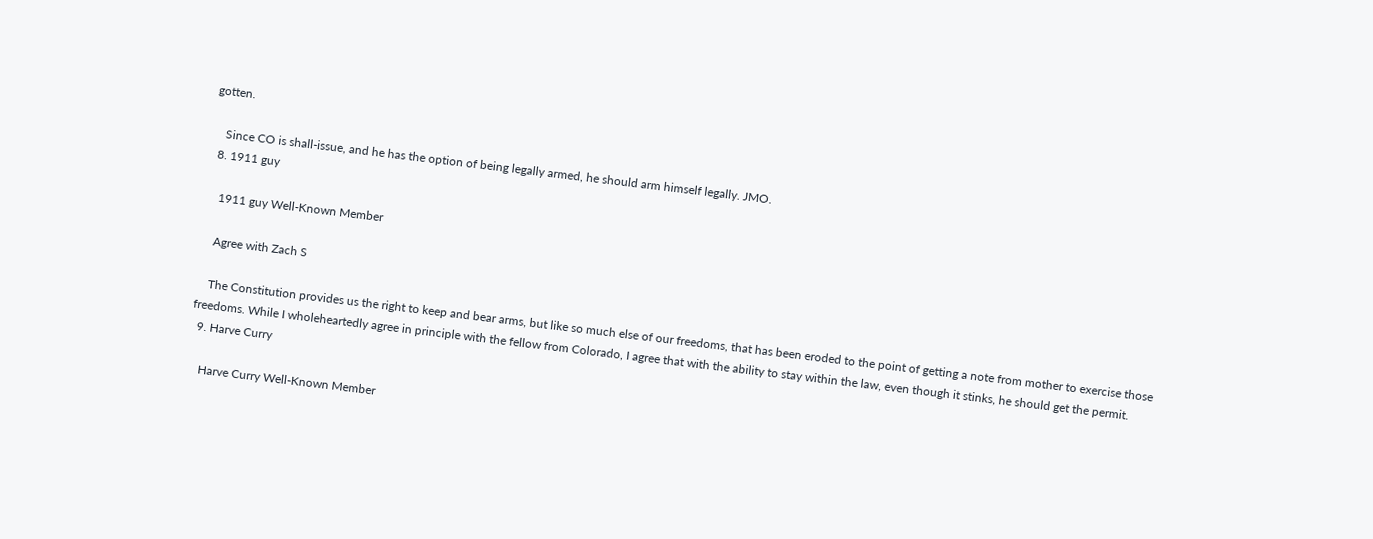gotten.

    Since CO is shall-issue, and he has the option of being legally armed, he should arm himself legally. JMO.
  8. 1911 guy

    1911 guy Well-Known Member

    Agree with Zach S

    The Constitution provides us the right to keep and bear arms, but like so much else of our freedoms, that has been eroded to the point of getting a note from mother to exercise those freedoms. While I wholeheartedly agree in principle with the fellow from Colorado, I agree that with the ability to stay within the law, even though it stinks, he should get the permit.
  9. Harve Curry

    Harve Curry Well-Known Member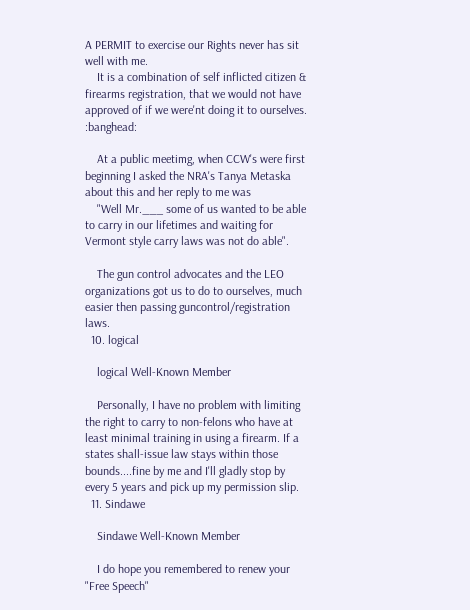A PERMIT to exercise our Rights never has sit well with me.
    It is a combination of self inflicted citizen & firearms registration, that we would not have approved of if we were'nt doing it to ourselves. :banghead:

    At a public meetimg, when CCW's were first beginning I asked the NRA's Tanya Metaska about this and her reply to me was
    "Well Mr.___ some of us wanted to be able to carry in our lifetimes and waiting for Vermont style carry laws was not do able".

    The gun control advocates and the LEO organizations got us to do to ourselves, much easier then passing guncontrol/registration laws.
  10. logical

    logical Well-Known Member

    Personally, I have no problem with limiting the right to carry to non-felons who have at least minimal training in using a firearm. If a states shall-issue law stays within those bounds....fine by me and I'll gladly stop by every 5 years and pick up my permission slip.
  11. Sindawe

    Sindawe Well-Known Member

    I do hope you remembered to renew your "Free Speech"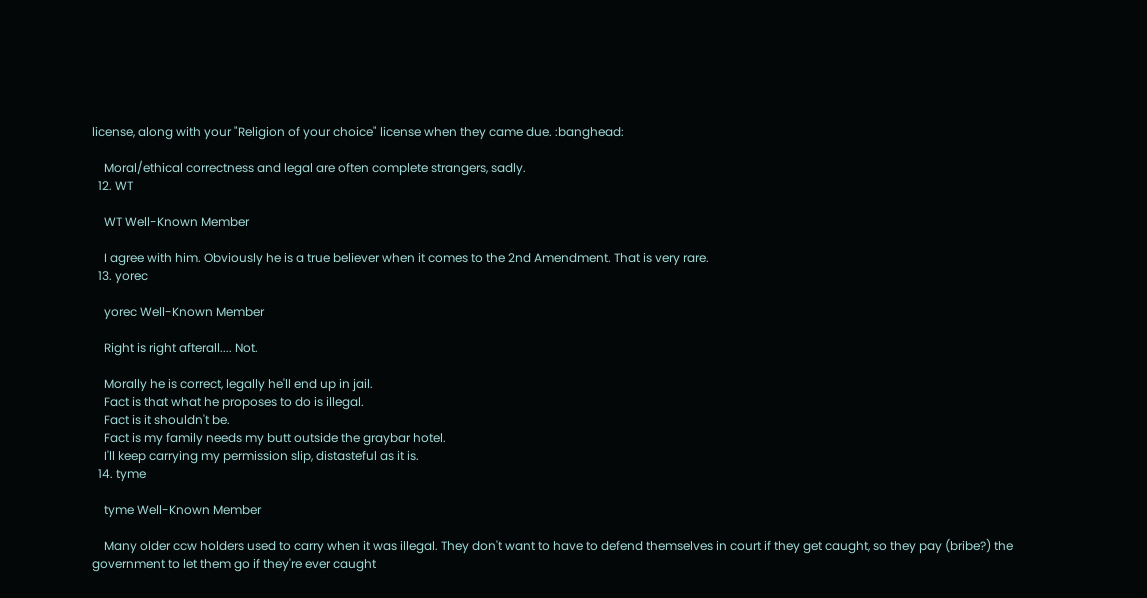license, along with your "Religion of your choice" license when they came due. :banghead:

    Moral/ethical correctness and legal are often complete strangers, sadly.
  12. WT

    WT Well-Known Member

    I agree with him. Obviously he is a true believer when it comes to the 2nd Amendment. That is very rare.
  13. yorec

    yorec Well-Known Member

    Right is right afterall.... Not.

    Morally he is correct, legally he'll end up in jail.
    Fact is that what he proposes to do is illegal.
    Fact is it shouldn't be.
    Fact is my family needs my butt outside the graybar hotel.
    I'll keep carrying my permission slip, distasteful as it is.
  14. tyme

    tyme Well-Known Member

    Many older ccw holders used to carry when it was illegal. They don't want to have to defend themselves in court if they get caught, so they pay (bribe?) the government to let them go if they're ever caught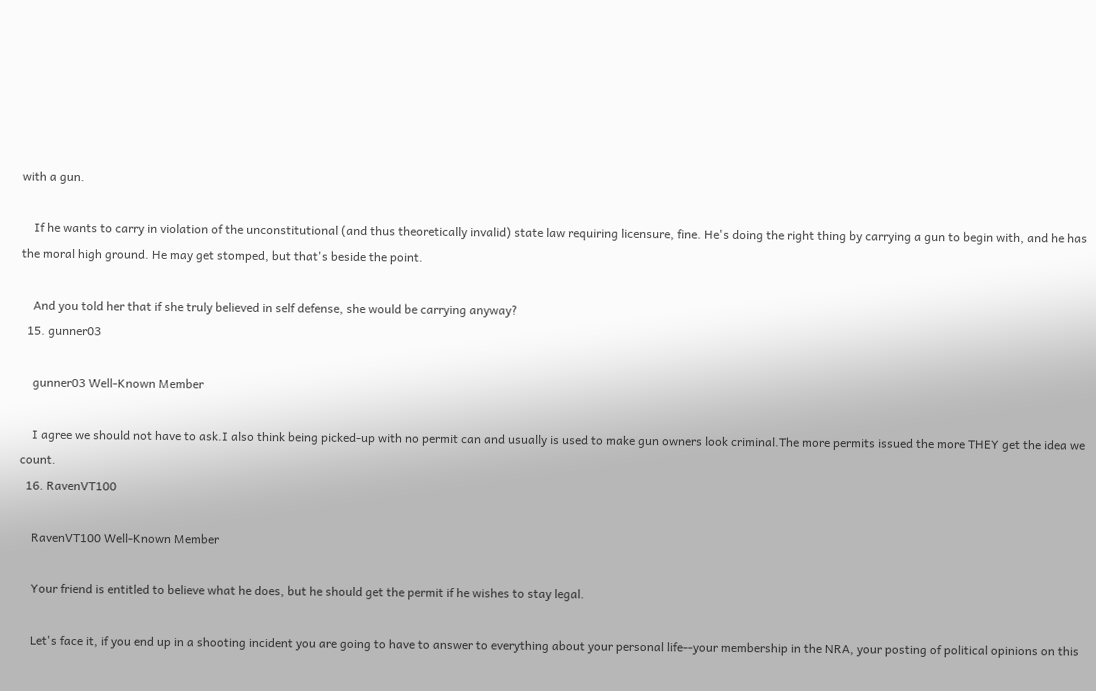with a gun.

    If he wants to carry in violation of the unconstitutional (and thus theoretically invalid) state law requiring licensure, fine. He's doing the right thing by carrying a gun to begin with, and he has the moral high ground. He may get stomped, but that's beside the point.

    And you told her that if she truly believed in self defense, she would be carrying anyway?
  15. gunner03

    gunner03 Well-Known Member

    I agree we should not have to ask.I also think being picked-up with no permit can and usually is used to make gun owners look criminal.The more permits issued the more THEY get the idea we count.
  16. RavenVT100

    RavenVT100 Well-Known Member

    Your friend is entitled to believe what he does, but he should get the permit if he wishes to stay legal.

    Let's face it, if you end up in a shooting incident you are going to have to answer to everything about your personal life--your membership in the NRA, your posting of political opinions on this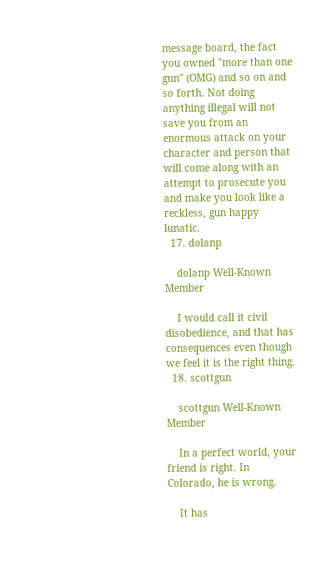message board, the fact you owned "more than one gun" (OMG) and so on and so forth. Not doing anything illegal will not save you from an enormous attack on your character and person that will come along with an attempt to prosecute you and make you look like a reckless, gun happy lunatic.
  17. dolanp

    dolanp Well-Known Member

    I would call it civil disobedience, and that has consequences even though we feel it is the right thing.
  18. scottgun

    scottgun Well-Known Member

    In a perfect world, your friend is right. In Colorado, he is wrong.

    It has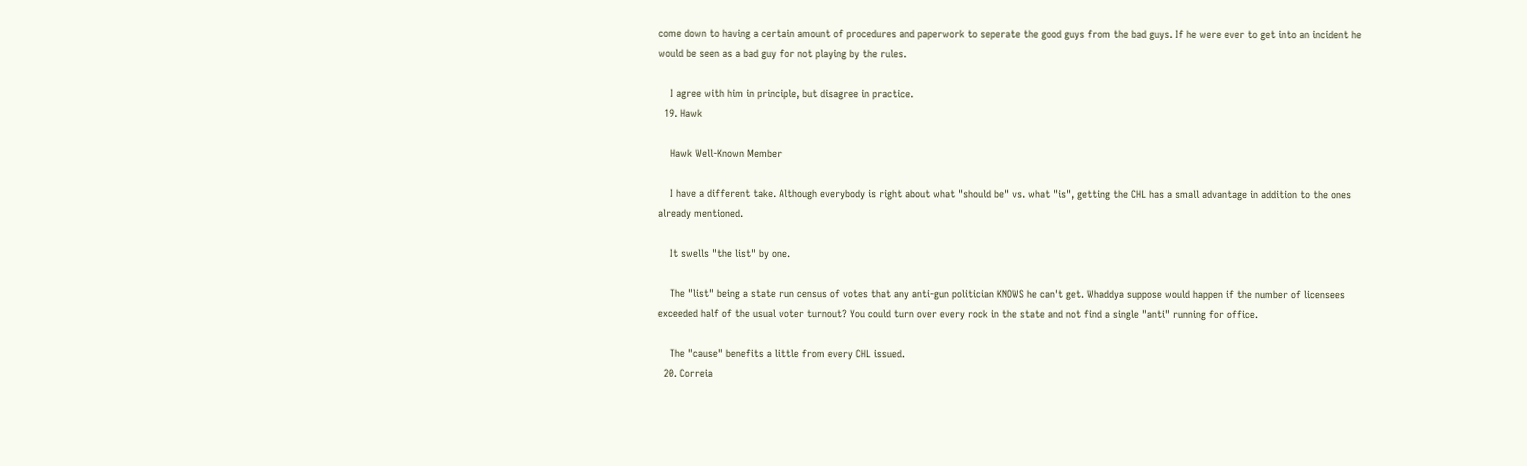come down to having a certain amount of procedures and paperwork to seperate the good guys from the bad guys. If he were ever to get into an incident he would be seen as a bad guy for not playing by the rules.

    I agree with him in principle, but disagree in practice.
  19. Hawk

    Hawk Well-Known Member

    I have a different take. Although everybody is right about what "should be" vs. what "is", getting the CHL has a small advantage in addition to the ones already mentioned.

    It swells "the list" by one.

    The "list" being a state run census of votes that any anti-gun politician KNOWS he can't get. Whaddya suppose would happen if the number of licensees exceeded half of the usual voter turnout? You could turn over every rock in the state and not find a single "anti" running for office.

    The "cause" benefits a little from every CHL issued.
  20. Correia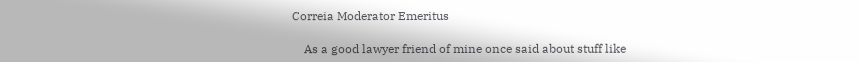Correia Moderator Emeritus

    As a good lawyer friend of mine once said about stuff like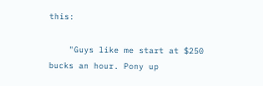this:

    "Guys like me start at $250 bucks an hour. Pony up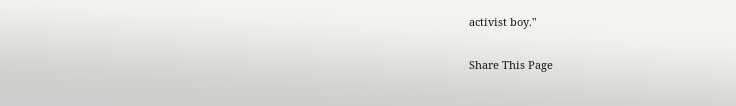activist boy."

Share This Page